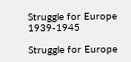Struggle for Europe 1939-1945

Struggle for Europe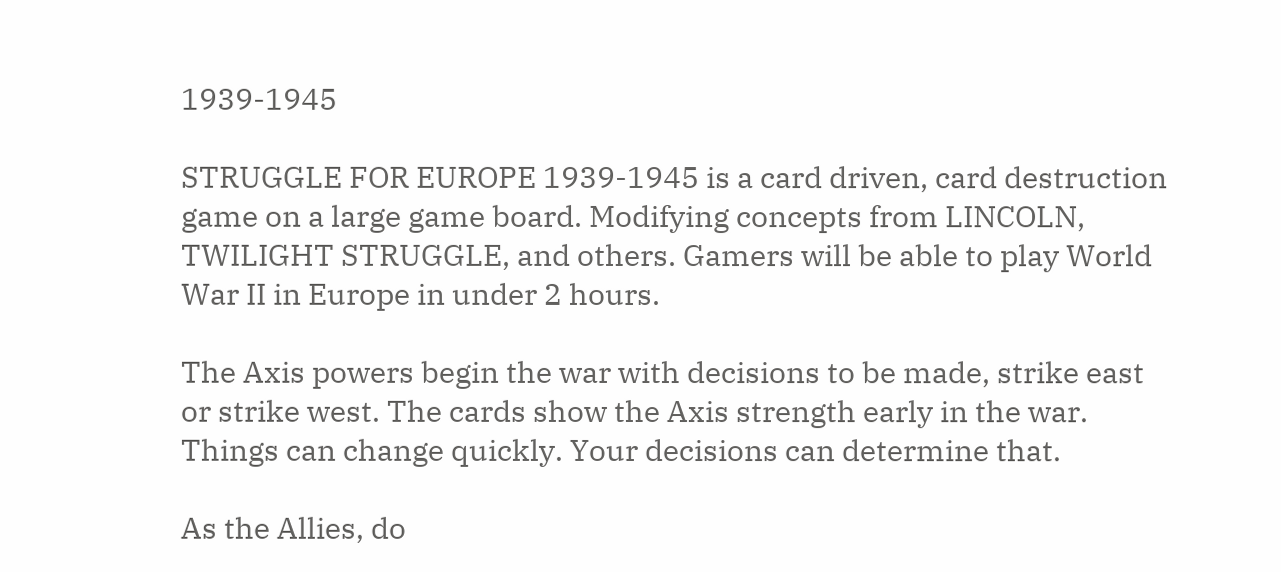1939-1945

STRUGGLE FOR EUROPE 1939-1945 is a card driven, card destruction game on a large game board. Modifying concepts from LINCOLN, TWILIGHT STRUGGLE, and others. Gamers will be able to play World War II in Europe in under 2 hours.

The Axis powers begin the war with decisions to be made, strike east or strike west. The cards show the Axis strength early in the war. Things can change quickly. Your decisions can determine that.

As the Allies, do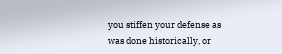you stiffen your defense as was done historically, or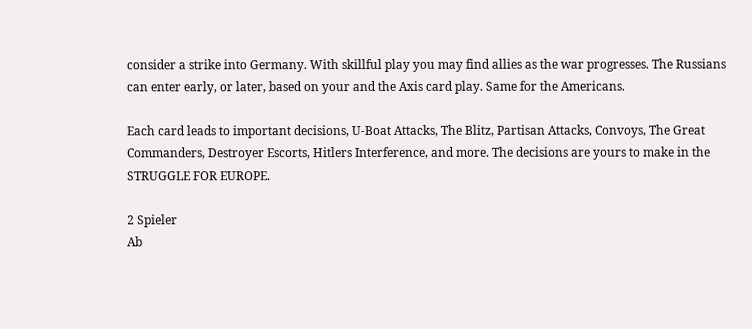consider a strike into Germany. With skillful play you may find allies as the war progresses. The Russians can enter early, or later, based on your and the Axis card play. Same for the Americans.

Each card leads to important decisions, U-Boat Attacks, The Blitz, Partisan Attacks, Convoys, The Great Commanders, Destroyer Escorts, Hitlers Interference, and more. The decisions are yours to make in the STRUGGLE FOR EUROPE.

2 Spieler
Ab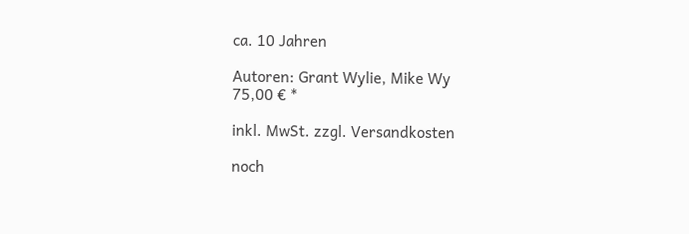ca. 10 Jahren

Autoren: Grant Wylie, Mike Wy
75,00 € *

inkl. MwSt. zzgl. Versandkosten

noch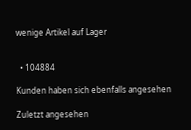wenige Artikel auf Lager


  • 104884

Kunden haben sich ebenfalls angesehen

Zuletzt angesehen